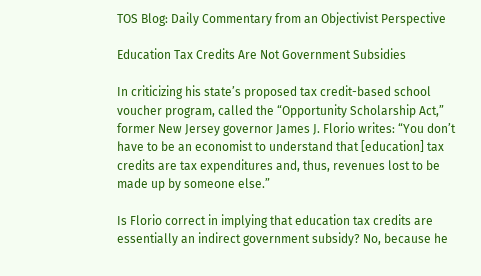TOS Blog: Daily Commentary from an Objectivist Perspective

Education Tax Credits Are Not Government Subsidies

In criticizing his state’s proposed tax credit-based school voucher program, called the “Opportunity Scholarship Act,” former New Jersey governor James J. Florio writes: “You don’t have to be an economist to understand that [education] tax credits are tax expenditures and, thus, revenues lost to be made up by someone else.”

Is Florio correct in implying that education tax credits are essentially an indirect government subsidy? No, because he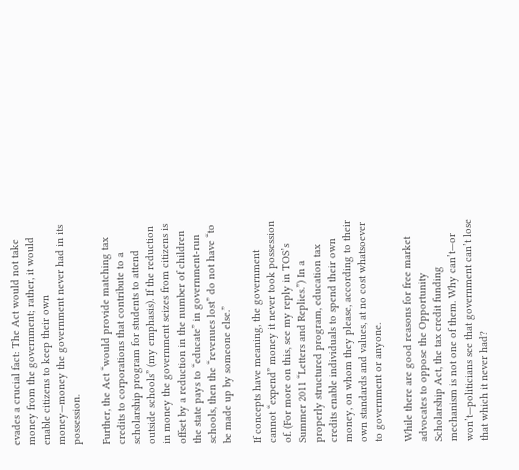evades a crucial fact: The Act would not take money from the government; rather, it would enable citizens to keep their own money—money the government never had in its possession.

Further, the Act “would provide matching tax credits to corporations that contribute to a scholarship program for students to attend outside schools” (my emphasis). If the reduction in money the government seizes from citizens is offset by a reduction in the number of children the state pays to “educate” in government-run schools, then the “revenues lost” do not have “to be made up by someone else.”

If concepts have meaning, the government cannot “expend” money it never took possession of. (For more on this, see my reply in TOS’s Summer 2011 “Letters and Replies.”) In a properly structured program, education tax credits enable individuals to spend their own money, on whom they please, according to their own standards and values, at no cost whatsoever to government or anyone.

While there are good reasons for free market advocates to oppose the Opportunity Scholarship Act, the tax credit funding mechanism is not one of them. Why can’t—or won’t—politicians see that government can’t lose that which it never had?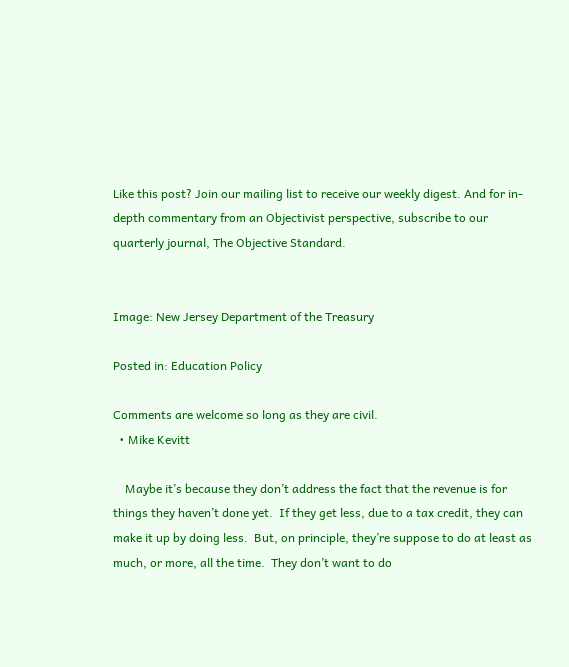Like this post? Join our mailing list to receive our weekly digest. And for in-depth commentary from an Objectivist perspective, subscribe to our quarterly journal, The Objective Standard.


Image: New Jersey Department of the Treasury

Posted in: Education Policy

Comments are welcome so long as they are civil.
  • Mike Kevitt

    Maybe it’s because they don’t address the fact that the revenue is for things they haven’t done yet.  If they get less, due to a tax credit, they can make it up by doing less.  But, on principle, they’re suppose to do at least as much, or more, all the time.  They don’t want to do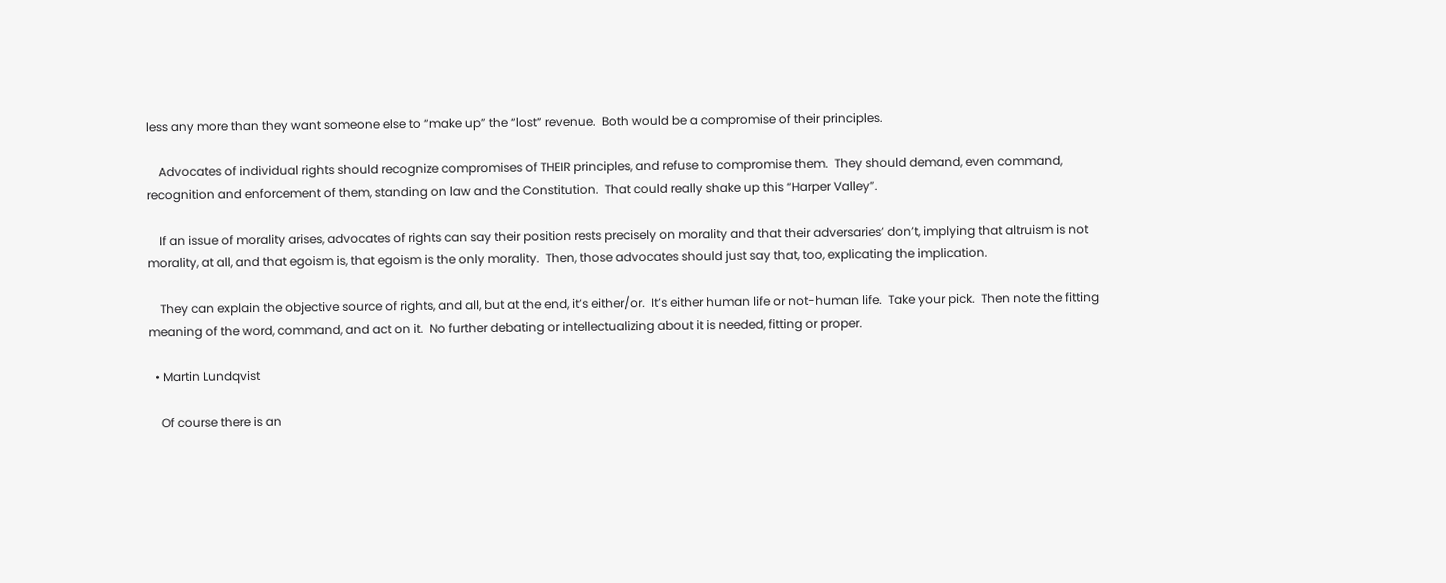less any more than they want someone else to “make up” the “lost” revenue.  Both would be a compromise of their principles.

    Advocates of individual rights should recognize compromises of THEIR principles, and refuse to compromise them.  They should demand, even command, recognition and enforcement of them, standing on law and the Constitution.  That could really shake up this “Harper Valley”.

    If an issue of morality arises, advocates of rights can say their position rests precisely on morality and that their adversaries’ don’t, implying that altruism is not morality, at all, and that egoism is, that egoism is the only morality.  Then, those advocates should just say that, too, explicating the implication.

    They can explain the objective source of rights, and all, but at the end, it’s either/or.  It’s either human life or not-human life.  Take your pick.  Then note the fitting meaning of the word, command, and act on it.  No further debating or intellectualizing about it is needed, fitting or proper.

  • Martin Lundqvist

    Of course there is an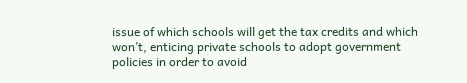issue of which schools will get the tax credits and which won’t, enticing private schools to adopt government policies in order to avoid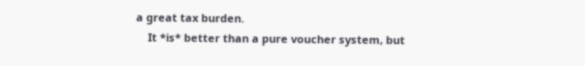a great tax burden.
    It *is* better than a pure voucher system, but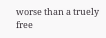worse than a truely free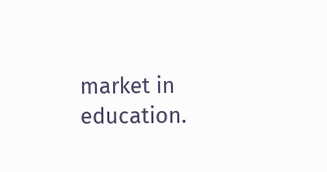market in education.